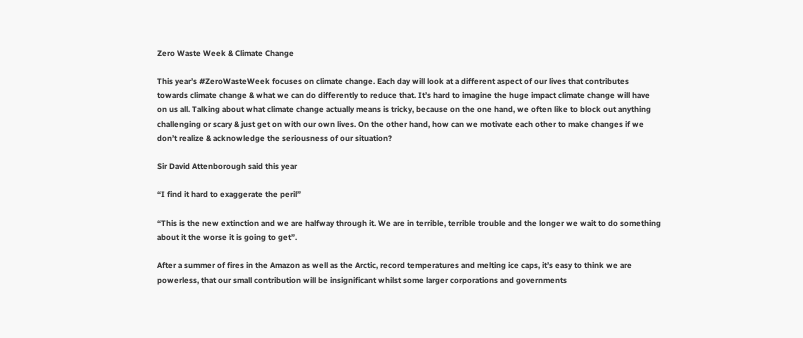Zero Waste Week & Climate Change

This year’s #ZeroWasteWeek focuses on climate change. Each day will look at a different aspect of our lives that contributes towards climate change & what we can do differently to reduce that. It’s hard to imagine the huge impact climate change will have on us all. Talking about what climate change actually means is tricky, because on the one hand, we often like to block out anything challenging or scary & just get on with our own lives. On the other hand, how can we motivate each other to make changes if we don’t realize & acknowledge the seriousness of our situation?

Sir David Attenborough said this year

“I find it hard to exaggerate the peril”

“This is the new extinction and we are halfway through it. We are in terrible, terrible trouble and the longer we wait to do something about it the worse it is going to get”.

After a summer of fires in the Amazon as well as the Arctic, record temperatures and melting ice caps, it’s easy to think we are powerless, that our small contribution will be insignificant whilst some larger corporations and governments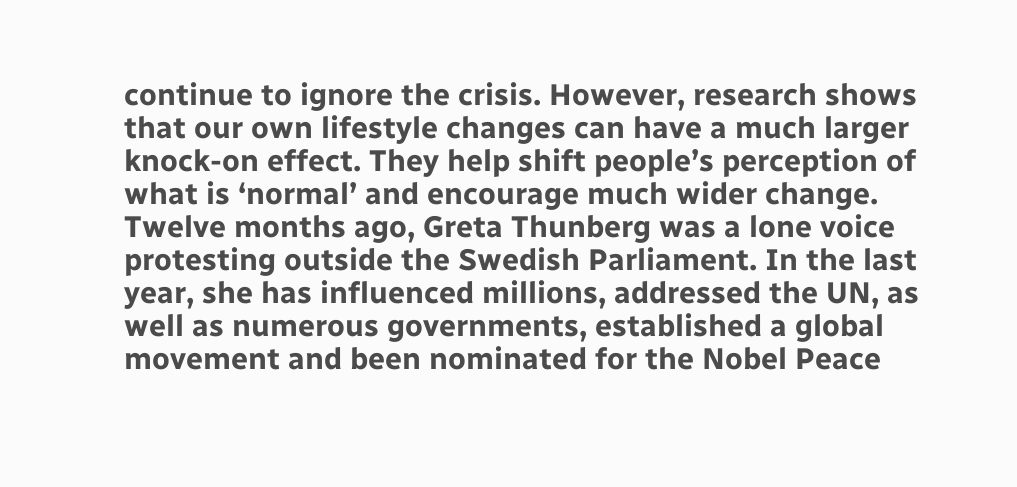continue to ignore the crisis. However, research shows that our own lifestyle changes can have a much larger knock-on effect. They help shift people’s perception of what is ‘normal’ and encourage much wider change. Twelve months ago, Greta Thunberg was a lone voice protesting outside the Swedish Parliament. In the last year, she has influenced millions, addressed the UN, as well as numerous governments, established a global movement and been nominated for the Nobel Peace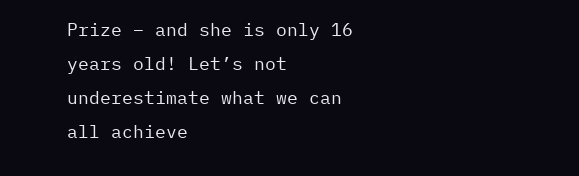Prize – and she is only 16 years old! Let’s not underestimate what we can all achieve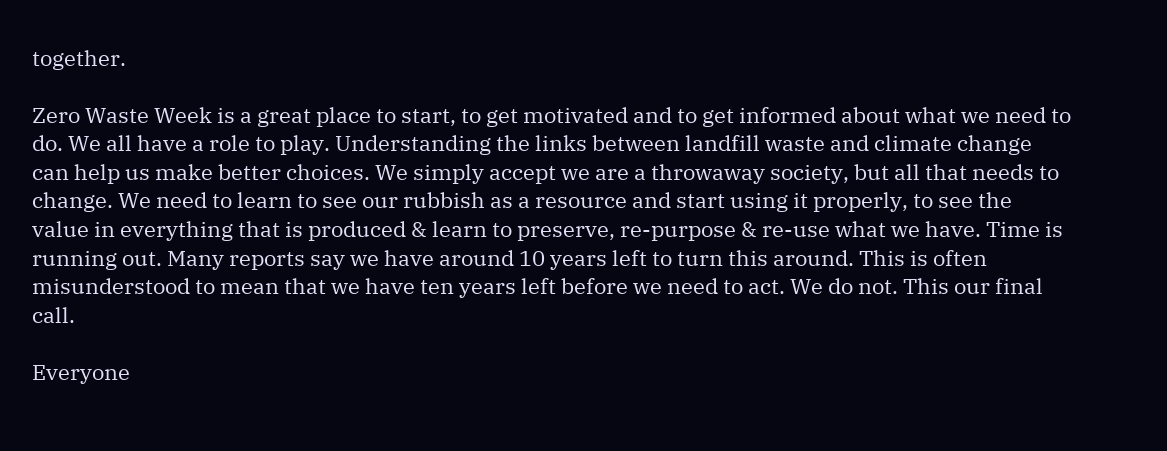together.

Zero Waste Week is a great place to start, to get motivated and to get informed about what we need to do. We all have a role to play. Understanding the links between landfill waste and climate change can help us make better choices. We simply accept we are a throwaway society, but all that needs to change. We need to learn to see our rubbish as a resource and start using it properly, to see the value in everything that is produced & learn to preserve, re-purpose & re-use what we have. Time is running out. Many reports say we have around 10 years left to turn this around. This is often misunderstood to mean that we have ten years left before we need to act. We do not. This our final call.

Everyone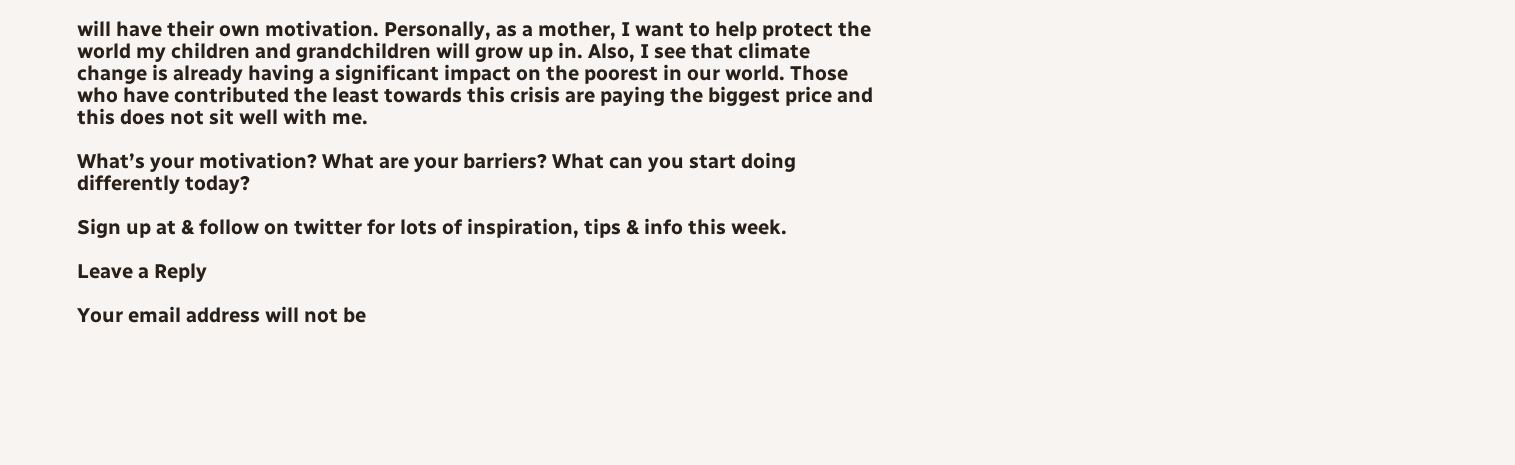will have their own motivation. Personally, as a mother, I want to help protect the world my children and grandchildren will grow up in. Also, I see that climate change is already having a significant impact on the poorest in our world. Those who have contributed the least towards this crisis are paying the biggest price and this does not sit well with me.

What’s your motivation? What are your barriers? What can you start doing differently today?

Sign up at & follow on twitter for lots of inspiration, tips & info this week.

Leave a Reply

Your email address will not be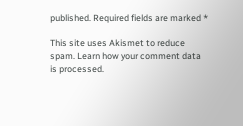published. Required fields are marked *

This site uses Akismet to reduce spam. Learn how your comment data is processed.